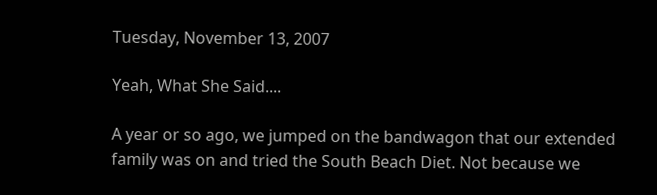Tuesday, November 13, 2007

Yeah, What She Said....

A year or so ago, we jumped on the bandwagon that our extended family was on and tried the South Beach Diet. Not because we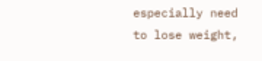especially need to lose weight,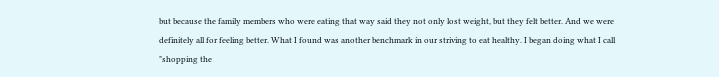but because the family members who were eating that way said they not only lost weight, but they felt better. And we were definitely all for feeling better. What I found was another benchmark in our striving to eat healthy. I began doing what I call "shopping the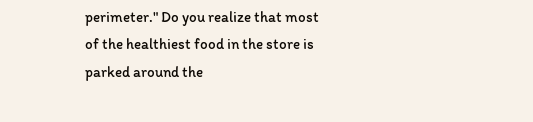perimeter." Do you realize that most of the healthiest food in the store is parked around the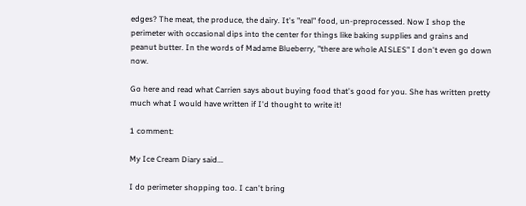edges? The meat, the produce, the dairy. It's "real" food, un-preprocessed. Now I shop the perimeter with occasional dips into the center for things like baking supplies and grains and peanut butter. In the words of Madame Blueberry, "there are whole AISLES" I don't even go down now.

Go here and read what Carrien says about buying food that's good for you. She has written pretty much what I would have written if I'd thought to write it!

1 comment:

My Ice Cream Diary said...

I do perimeter shopping too. I can't bring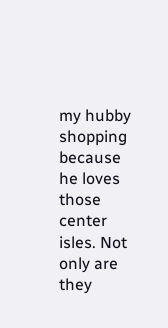my hubby shopping because he loves those center isles. Not only are they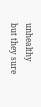unhealthy but they sure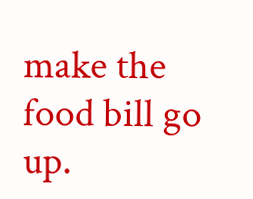make the food bill go up.